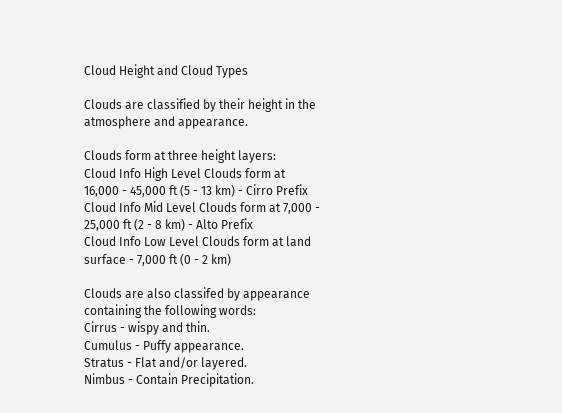Cloud Height and Cloud Types

Clouds are classified by their height in the atmosphere and appearance.

Clouds form at three height layers:
Cloud Info High Level Clouds form at 16,000 - 45,000 ft (5 - 13 km) - Cirro Prefix
Cloud Info Mid Level Clouds form at 7,000 - 25,000 ft (2 - 8 km) - Alto Prefix
Cloud Info Low Level Clouds form at land surface - 7,000 ft (0 - 2 km)

Clouds are also classifed by appearance containing the following words:
Cirrus - wispy and thin.
Cumulus - Puffy appearance.
Stratus - Flat and/or layered.
Nimbus - Contain Precipitation.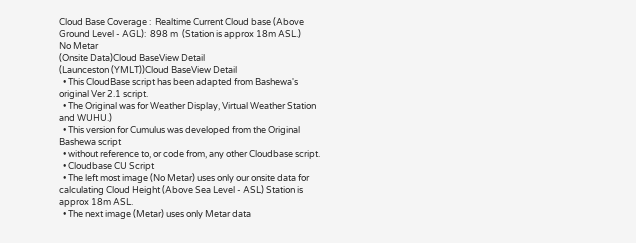Cloud Base Coverage :  Realtime Current Cloud base (Above Ground Level - AGL):  898 m  (Station is approx 18m ASL.)
No Metar
(Onsite Data)Cloud BaseView Detail
(Launceston (YMLT))Cloud BaseView Detail
  • This CloudBase script has been adapted from Bashewa's original Ver 2.1 script.
  • The Original was for Weather Display, Virtual Weather Station and WUHU.)
  • This version for Cumulus was developed from the Original Bashewa script
  • without reference to, or code from, any other Cloudbase script.
  • Cloudbase CU Script
  • The left most image (No Metar) uses only our onsite data for calculating Cloud Height (Above Sea Level - ASL) Station is approx 18m ASL.
  • The next image (Metar) uses only Metar data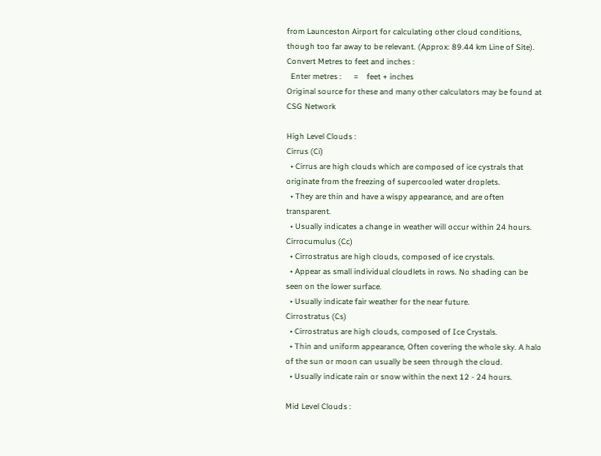from Launceston Airport for calculating other cloud conditions, though too far away to be relevant. (Approx: 89.44 km Line of Site).
Convert Metres to feet and inches :
  Enter metres :      =    feet + inches
Original source for these and many other calculators may be found at CSG Network

High Level Clouds :
Cirrus (Ci)
  • Cirrus are high clouds which are composed of ice cystrals that originate from the freezing of supercooled water droplets.
  • They are thin and have a wispy appearance, and are often transparent.
  • Usually indicates a change in weather will occur within 24 hours.
Cirrocumulus (Cc)
  • Cirrostratus are high clouds, composed of ice crystals.
  • Appear as small individual cloudlets in rows. No shading can be seen on the lower surface.
  • Usually indicate fair weather for the near future.
Cirrostratus (Cs)
  • Cirrostratus are high clouds, composed of Ice Crystals.
  • Thin and uniform appearance, Often covering the whole sky. A halo of the sun or moon can usually be seen through the cloud.
  • Usually indicate rain or snow within the next 12 - 24 hours.

Mid Level Clouds :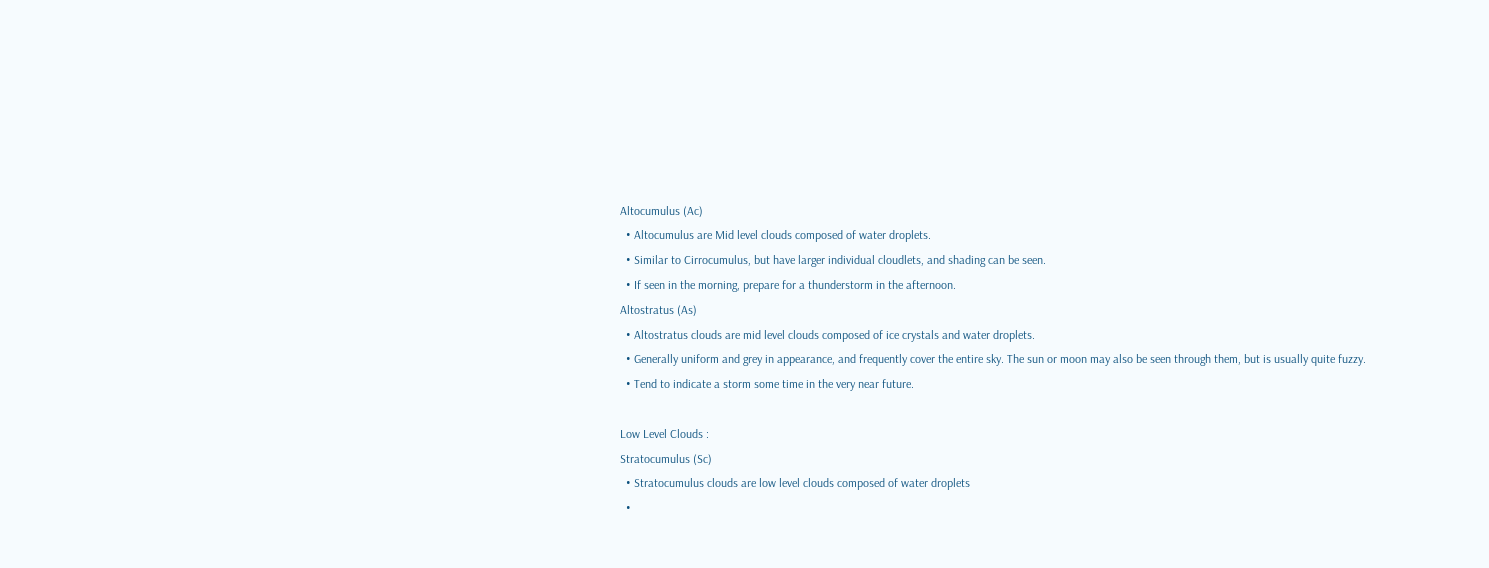Altocumulus (Ac)
  • Altocumulus are Mid level clouds composed of water droplets.
  • Similar to Cirrocumulus, but have larger individual cloudlets, and shading can be seen.
  • If seen in the morning, prepare for a thunderstorm in the afternoon.
Altostratus (As)
  • Altostratus clouds are mid level clouds composed of ice crystals and water droplets.
  • Generally uniform and grey in appearance, and frequently cover the entire sky. The sun or moon may also be seen through them, but is usually quite fuzzy.
  • Tend to indicate a storm some time in the very near future.

Low Level Clouds :
Stratocumulus (Sc)
  • Stratocumulus clouds are low level clouds composed of water droplets
  •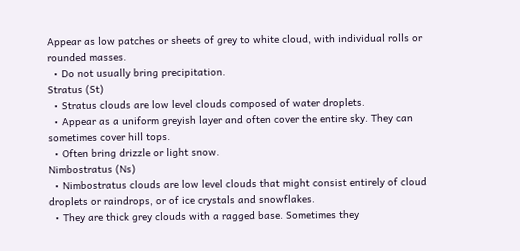Appear as low patches or sheets of grey to white cloud, with individual rolls or rounded masses.
  • Do not usually bring precipitation.
Stratus (St)
  • Stratus clouds are low level clouds composed of water droplets.
  • Appear as a uniform greyish layer and often cover the entire sky. They can sometimes cover hill tops.
  • Often bring drizzle or light snow.
Nimbostratus (Ns)
  • Nimbostratus clouds are low level clouds that might consist entirely of cloud droplets or raindrops, or of ice crystals and snowflakes.
  • They are thick grey clouds with a ragged base. Sometimes they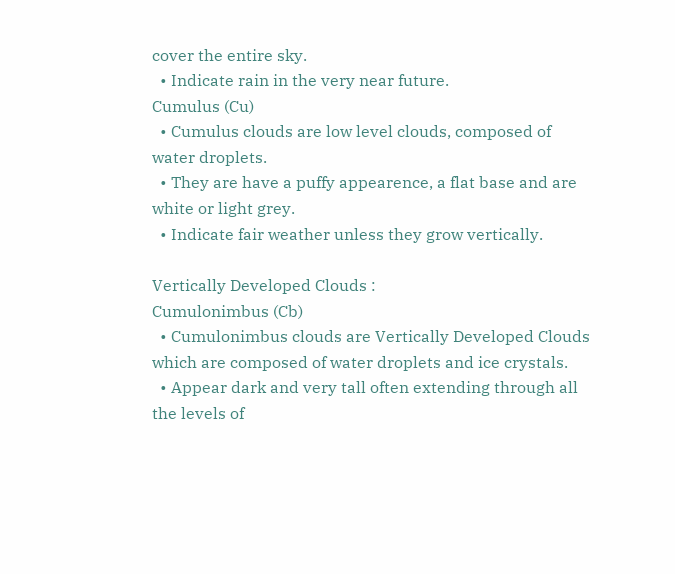cover the entire sky.
  • Indicate rain in the very near future.
Cumulus (Cu)
  • Cumulus clouds are low level clouds, composed of water droplets.
  • They are have a puffy appearence, a flat base and are white or light grey.
  • Indicate fair weather unless they grow vertically.

Vertically Developed Clouds :
Cumulonimbus (Cb)
  • Cumulonimbus clouds are Vertically Developed Clouds which are composed of water droplets and ice crystals.
  • Appear dark and very tall often extending through all the levels of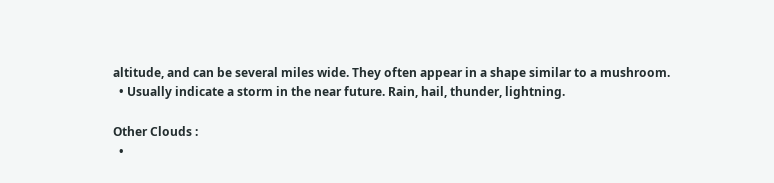altitude, and can be several miles wide. They often appear in a shape similar to a mushroom.
  • Usually indicate a storm in the near future. Rain, hail, thunder, lightning.

Other Clouds :
  •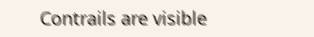Contrails are visible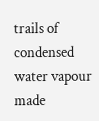trails of condensed water vapour made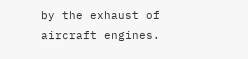by the exhaust of aircraft engines.